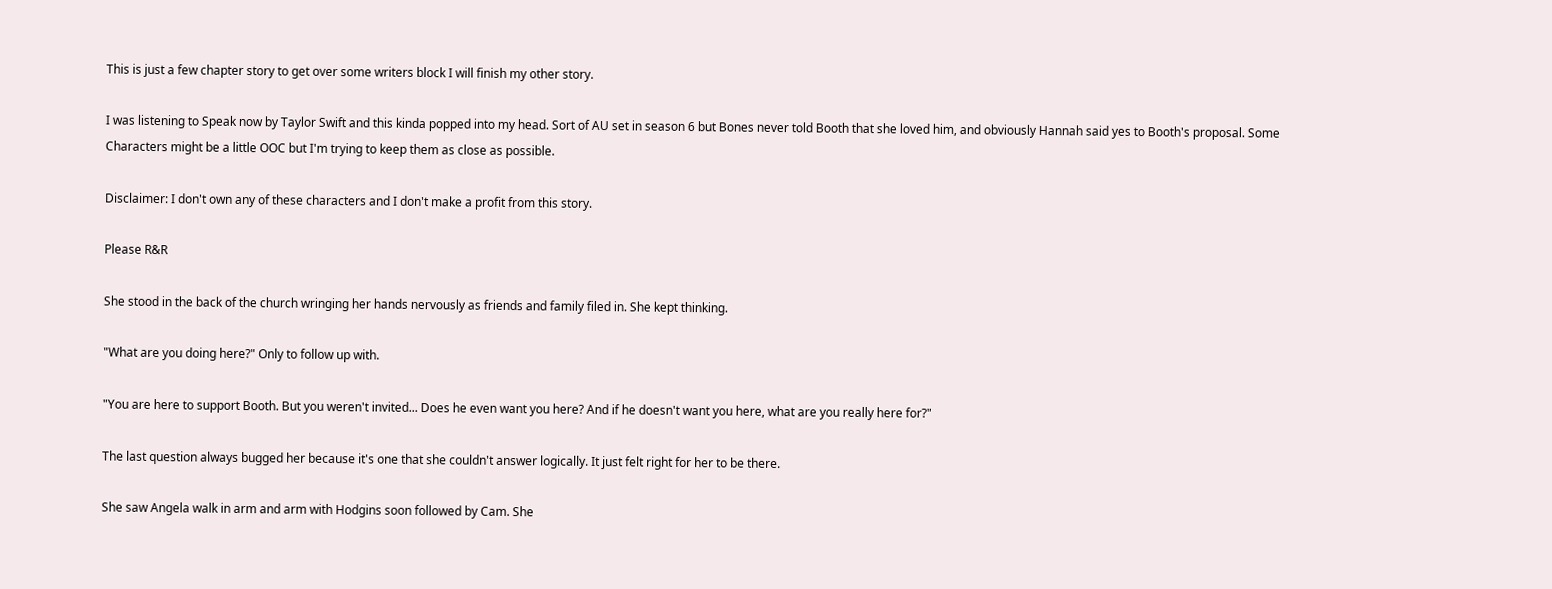This is just a few chapter story to get over some writers block I will finish my other story.

I was listening to Speak now by Taylor Swift and this kinda popped into my head. Sort of AU set in season 6 but Bones never told Booth that she loved him, and obviously Hannah said yes to Booth's proposal. Some Characters might be a little OOC but I'm trying to keep them as close as possible.

Disclaimer: I don't own any of these characters and I don't make a profit from this story.

Please R&R

She stood in the back of the church wringing her hands nervously as friends and family filed in. She kept thinking.

"What are you doing here?" Only to follow up with.

"You are here to support Booth. But you weren't invited... Does he even want you here? And if he doesn't want you here, what are you really here for?"

The last question always bugged her because it's one that she couldn't answer logically. It just felt right for her to be there.

She saw Angela walk in arm and arm with Hodgins soon followed by Cam. She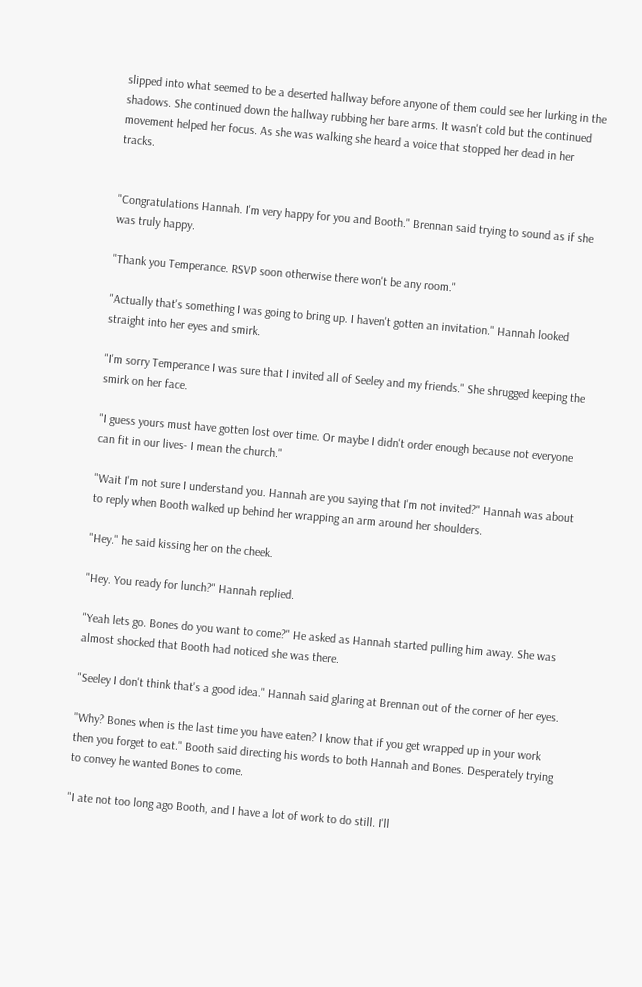slipped into what seemed to be a deserted hallway before anyone of them could see her lurking in the shadows. She continued down the hallway rubbing her bare arms. It wasn't cold but the continued movement helped her focus. As she was walking she heard a voice that stopped her dead in her tracks.


"Congratulations Hannah. I'm very happy for you and Booth." Brennan said trying to sound as if she was truly happy.

"Thank you Temperance. RSVP soon otherwise there won't be any room."

"Actually that's something I was going to bring up. I haven't gotten an invitation." Hannah looked straight into her eyes and smirk.

"I'm sorry Temperance I was sure that I invited all of Seeley and my friends." She shrugged keeping the smirk on her face.

"I guess yours must have gotten lost over time. Or maybe I didn't order enough because not everyone can fit in our lives- I mean the church."

"Wait I'm not sure I understand you. Hannah are you saying that I'm not invited?" Hannah was about to reply when Booth walked up behind her wrapping an arm around her shoulders.

"Hey." he said kissing her on the cheek.

"Hey. You ready for lunch?" Hannah replied.

"Yeah lets go. Bones do you want to come?" He asked as Hannah started pulling him away. She was almost shocked that Booth had noticed she was there.

"Seeley I don't think that's a good idea." Hannah said glaring at Brennan out of the corner of her eyes.

"Why? Bones when is the last time you have eaten? I know that if you get wrapped up in your work then you forget to eat." Booth said directing his words to both Hannah and Bones. Desperately trying to convey he wanted Bones to come.

"I ate not too long ago Booth, and I have a lot of work to do still. I'll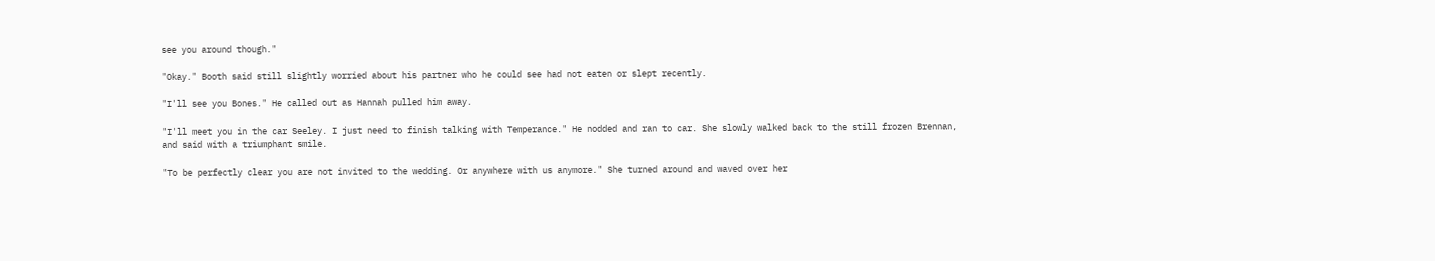see you around though."

"Okay." Booth said still slightly worried about his partner who he could see had not eaten or slept recently.

"I'll see you Bones." He called out as Hannah pulled him away.

"I'll meet you in the car Seeley. I just need to finish talking with Temperance." He nodded and ran to car. She slowly walked back to the still frozen Brennan, and said with a triumphant smile.

"To be perfectly clear you are not invited to the wedding. Or anywhere with us anymore." She turned around and waved over her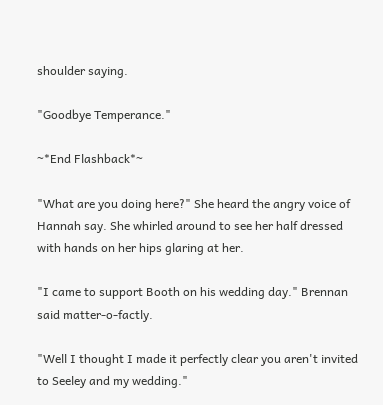shoulder saying.

"Goodbye Temperance."

~*End Flashback*~

"What are you doing here?" She heard the angry voice of Hannah say. She whirled around to see her half dressed with hands on her hips glaring at her.

"I came to support Booth on his wedding day." Brennan said matter-o-factly.

"Well I thought I made it perfectly clear you aren't invited to Seeley and my wedding."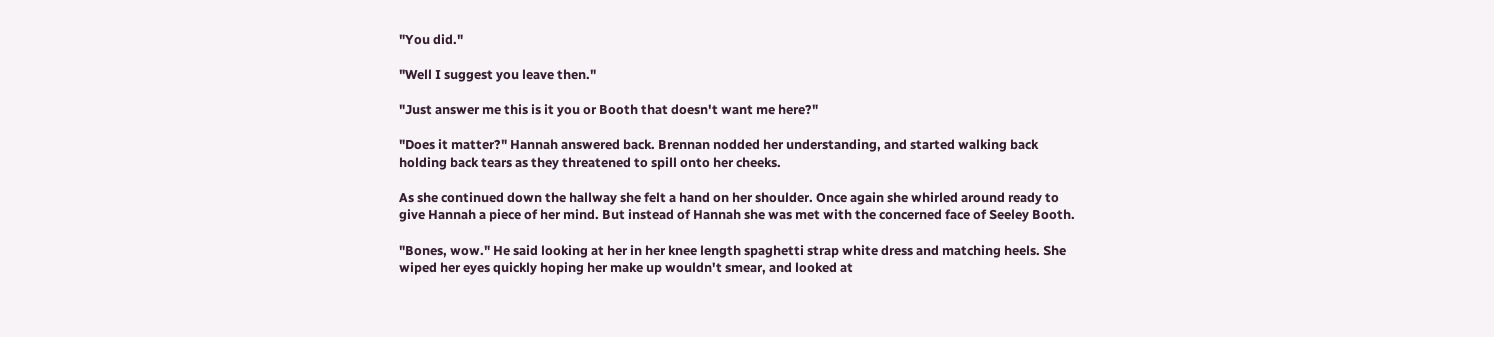"You did."

"Well I suggest you leave then."

"Just answer me this is it you or Booth that doesn't want me here?"

"Does it matter?" Hannah answered back. Brennan nodded her understanding, and started walking back holding back tears as they threatened to spill onto her cheeks.

As she continued down the hallway she felt a hand on her shoulder. Once again she whirled around ready to give Hannah a piece of her mind. But instead of Hannah she was met with the concerned face of Seeley Booth.

"Bones, wow." He said looking at her in her knee length spaghetti strap white dress and matching heels. She wiped her eyes quickly hoping her make up wouldn't smear, and looked at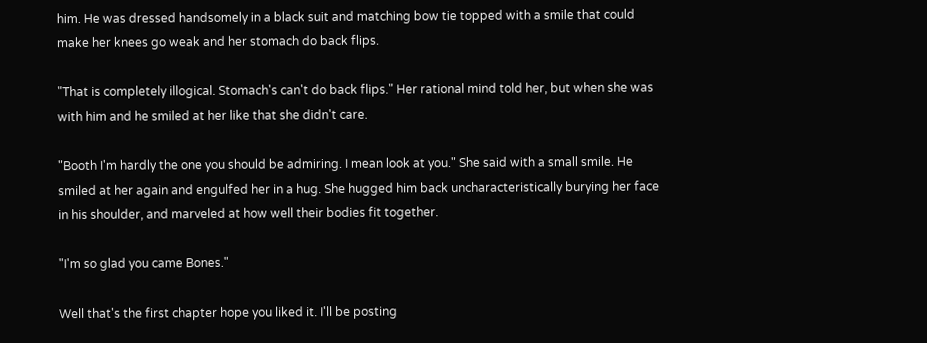him. He was dressed handsomely in a black suit and matching bow tie topped with a smile that could make her knees go weak and her stomach do back flips.

"That is completely illogical. Stomach's can't do back flips." Her rational mind told her, but when she was with him and he smiled at her like that she didn't care.

"Booth I'm hardly the one you should be admiring. I mean look at you." She said with a small smile. He smiled at her again and engulfed her in a hug. She hugged him back uncharacteristically burying her face in his shoulder, and marveled at how well their bodies fit together.

"I'm so glad you came Bones."

Well that's the first chapter hope you liked it. I'll be posting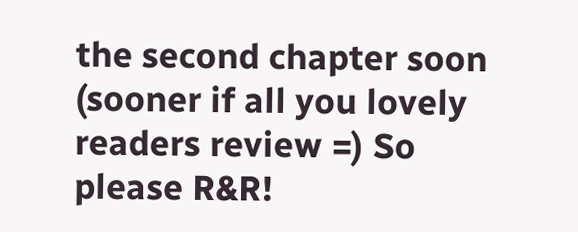the second chapter soon (sooner if all you lovely readers review =) So please R&R!